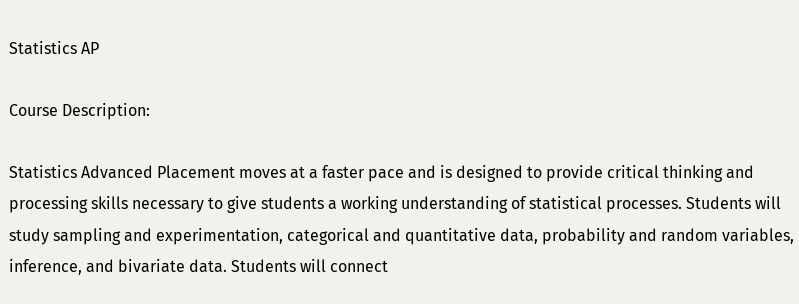Statistics AP

Course Description:

Statistics Advanced Placement moves at a faster pace and is designed to provide critical thinking and processing skills necessary to give students a working understanding of statistical processes. Students will study sampling and experimentation, categorical and quantitative data, probability and random variables, inference, and bivariate data. Students will connect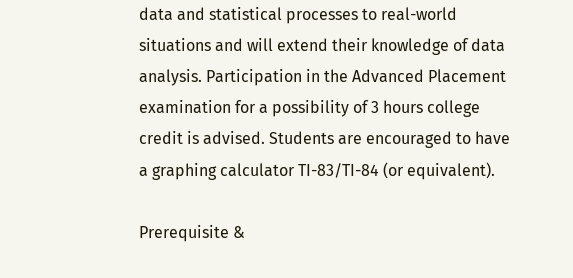data and statistical processes to real-world situations and will extend their knowledge of data analysis. Participation in the Advanced Placement examination for a possibility of 3 hours college credit is advised. Students are encouraged to have a graphing calculator TI-83/TI-84 (or equivalent).

Prerequisite &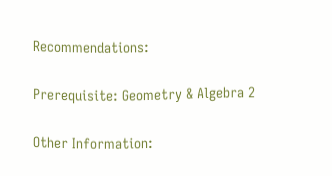Recommendations:

Prerequisite: Geometry & Algebra 2

Other Information: